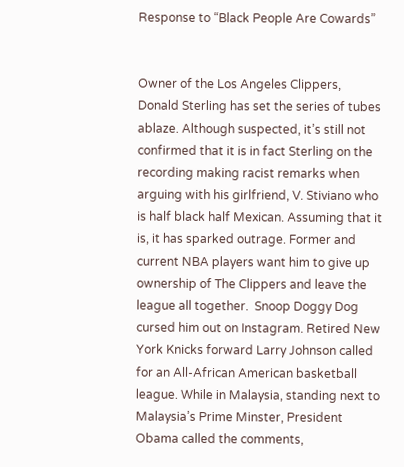Response to “Black People Are Cowards”


Owner of the Los Angeles Clippers, Donald Sterling has set the series of tubes ablaze. Although suspected, it’s still not confirmed that it is in fact Sterling on the recording making racist remarks when arguing with his girlfriend, V. Stiviano who is half black half Mexican. Assuming that it is, it has sparked outrage. Former and current NBA players want him to give up ownership of The Clippers and leave the league all together.  Snoop Doggy Dog cursed him out on Instagram. Retired New York Knicks forward Larry Johnson called for an All-African American basketball league. While in Malaysia, standing next to Malaysia’s Prime Minster, President Obama called the comments,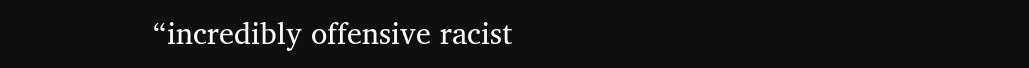“incredibly offensive racist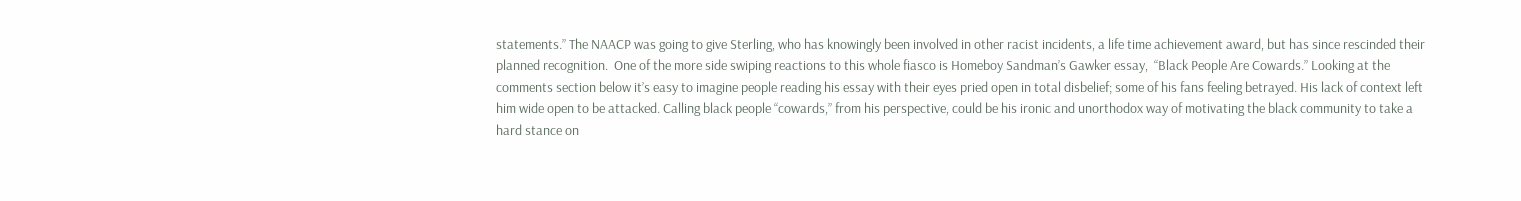statements.” The NAACP was going to give Sterling, who has knowingly been involved in other racist incidents, a life time achievement award, but has since rescinded their planned recognition.  One of the more side swiping reactions to this whole fiasco is Homeboy Sandman’s Gawker essay,  “Black People Are Cowards.” Looking at the comments section below it’s easy to imagine people reading his essay with their eyes pried open in total disbelief; some of his fans feeling betrayed. His lack of context left him wide open to be attacked. Calling black people “cowards,” from his perspective, could be his ironic and unorthodox way of motivating the black community to take a hard stance on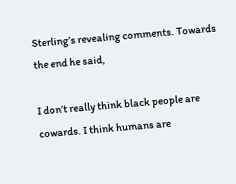Sterling’s revealing comments. Towards the end he said,

I don’t really think black people are cowards. I think humans are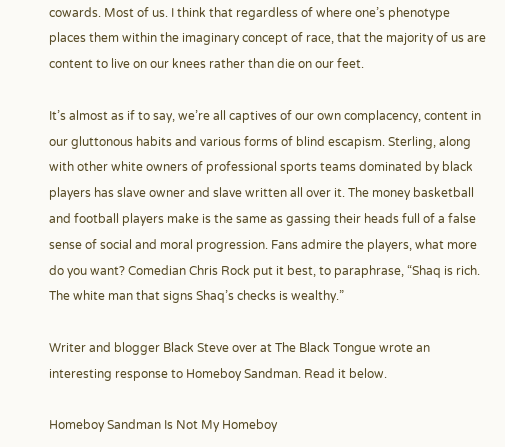cowards. Most of us. I think that regardless of where one’s phenotype places them within the imaginary concept of race, that the majority of us are content to live on our knees rather than die on our feet.

It’s almost as if to say, we’re all captives of our own complacency, content in our gluttonous habits and various forms of blind escapism. Sterling, along with other white owners of professional sports teams dominated by black players has slave owner and slave written all over it. The money basketball and football players make is the same as gassing their heads full of a false sense of social and moral progression. Fans admire the players, what more do you want? Comedian Chris Rock put it best, to paraphrase, “Shaq is rich. The white man that signs Shaq’s checks is wealthy.”

Writer and blogger Black Steve over at The Black Tongue wrote an interesting response to Homeboy Sandman. Read it below.

Homeboy Sandman Is Not My Homeboy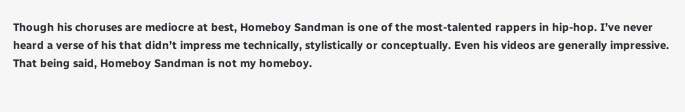Though his choruses are mediocre at best, Homeboy Sandman is one of the most-talented rappers in hip-hop. I’ve never heard a verse of his that didn’t impress me technically, stylistically or conceptually. Even his videos are generally impressive. That being said, Homeboy Sandman is not my homeboy.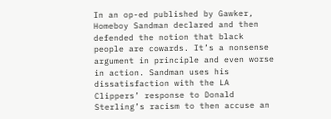In an op-ed published by Gawker, Homeboy Sandman declared and then defended the notion that black people are cowards. It’s a nonsense argument in principle and even worse in action. Sandman uses his dissatisfaction with the LA Clippers’ response to Donald Sterling’s racism to then accuse an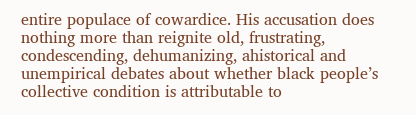entire populace of cowardice. His accusation does nothing more than reignite old, frustrating, condescending, dehumanizing, ahistorical and unempirical debates about whether black people’s collective condition is attributable to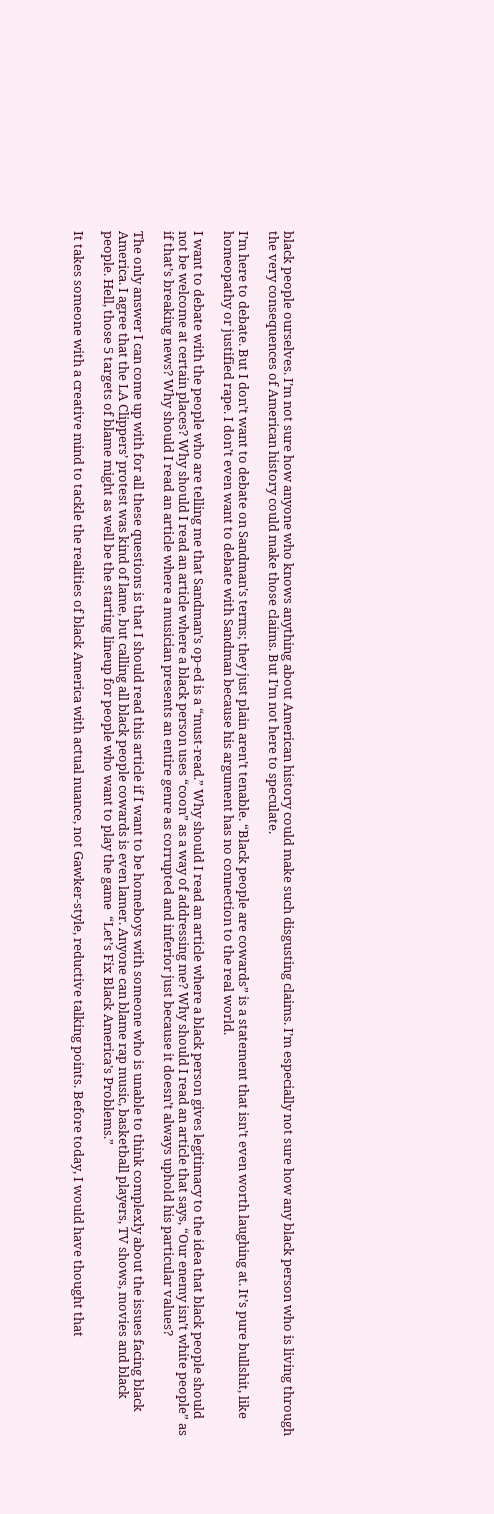black people ourselves. I’m not sure how anyone who knows anything about American history could make such disgusting claims. I’m especially not sure how any black person who is living through the very consequences of American history could make those claims. But I’m not here to speculate.

I’m here to debate. But I don’t want to debate on Sandman’s terms; they just plain aren’t tenable. “Black people are cowards” is a statement that isn’t even worth laughing at. It’s pure bullshit, like homeopathy or justified rape. I don’t even want to debate with Sandman because his argument has no connection to the real world.

I want to debate with the people who are telling me that Sandman’s op-ed is a “must-read.” Why should I read an article where a black person gives legitimacy to the idea that black people should not be welcome at certain places? Why should I read an article where a black person uses “coon” as a way of addressing me? Why should I read an article that says, “Our enemy isn’t white people” as if that’s breaking news? Why should I read an article where a musician presents an entire genre as corrupted and inferior just because it doesn’t always uphold his particular values?

The only answer I can come up with for all these questions is that I should read this article if I want to be homeboys with someone who is unable to think complexly about the issues facing black America. I agree that the LA Clippers’ protest was kind of lame, but calling all black people cowards is even lamer. Anyone can blame rap music, basketball players, TV shows, movies and black people. Hell, those 5 targets of blame might as well be the starting lineup for people who want to play the game  “Let’s Fix Black America’s Problems.”

It takes someone with a creative mind to tackle the realities of black America with actual nuance, not Gawker-style, reductive talking points. Before today, I would have thought that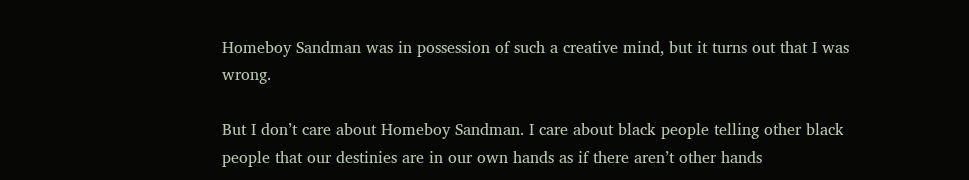Homeboy Sandman was in possession of such a creative mind, but it turns out that I was wrong.

But I don’t care about Homeboy Sandman. I care about black people telling other black people that our destinies are in our own hands as if there aren’t other hands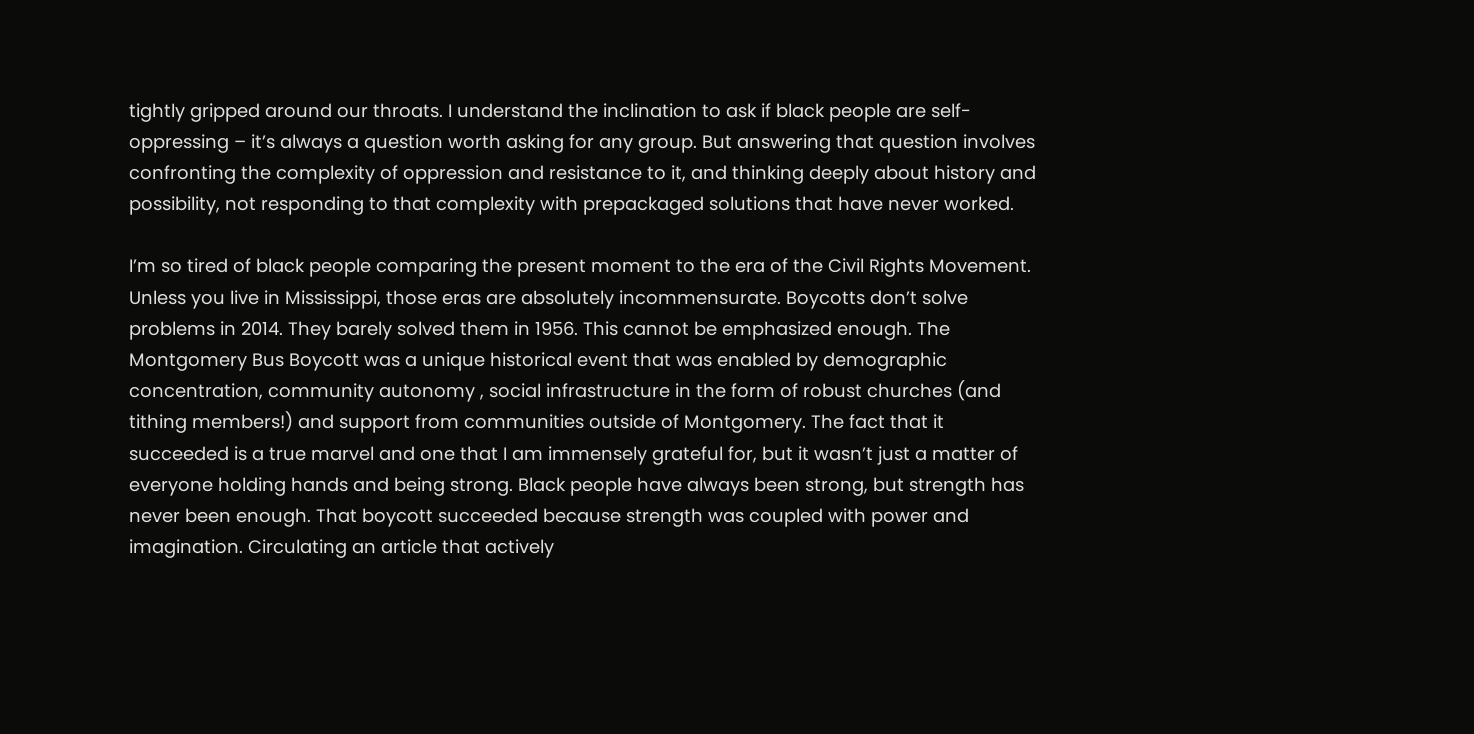tightly gripped around our throats. I understand the inclination to ask if black people are self-oppressing – it’s always a question worth asking for any group. But answering that question involves confronting the complexity of oppression and resistance to it, and thinking deeply about history and possibility, not responding to that complexity with prepackaged solutions that have never worked.

I’m so tired of black people comparing the present moment to the era of the Civil Rights Movement. Unless you live in Mississippi, those eras are absolutely incommensurate. Boycotts don’t solve problems in 2014. They barely solved them in 1956. This cannot be emphasized enough. The Montgomery Bus Boycott was a unique historical event that was enabled by demographic concentration, community autonomy , social infrastructure in the form of robust churches (and tithing members!) and support from communities outside of Montgomery. The fact that it succeeded is a true marvel and one that I am immensely grateful for, but it wasn’t just a matter of everyone holding hands and being strong. Black people have always been strong, but strength has never been enough. That boycott succeeded because strength was coupled with power and imagination. Circulating an article that actively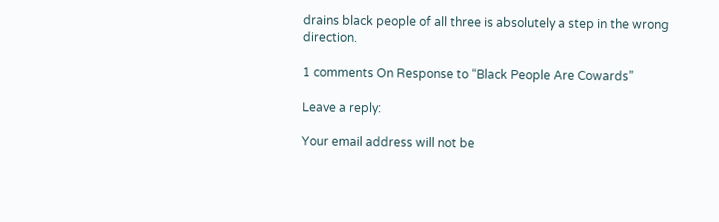drains black people of all three is absolutely a step in the wrong direction.

1 comments On Response to “Black People Are Cowards”

Leave a reply:

Your email address will not be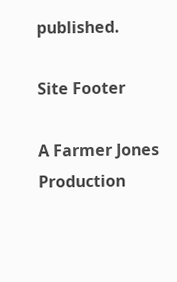published.

Site Footer

A Farmer Jones Production